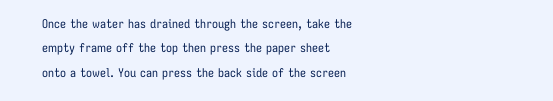Once the water has drained through the screen, take the empty frame off the top then press the paper sheet onto a towel. You can press the back side of the screen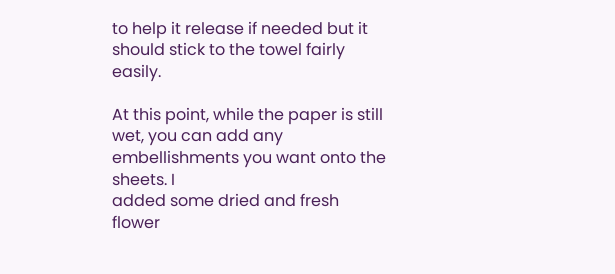to help it release if needed but it should stick to the towel fairly easily.

At this point, while the paper is still wet, you can add any embellishments you want onto the sheets. I
added some dried and fresh flower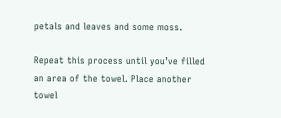petals and leaves and some moss.

Repeat this process until you’ve filled an area of the towel. Place another towel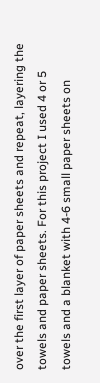over the first layer of paper sheets and repeat, layering the towels and paper sheets. For this project I used 4 or 5 towels and a blanket with 4-6 small paper sheets on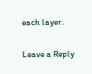each layer.

Leave a Reply